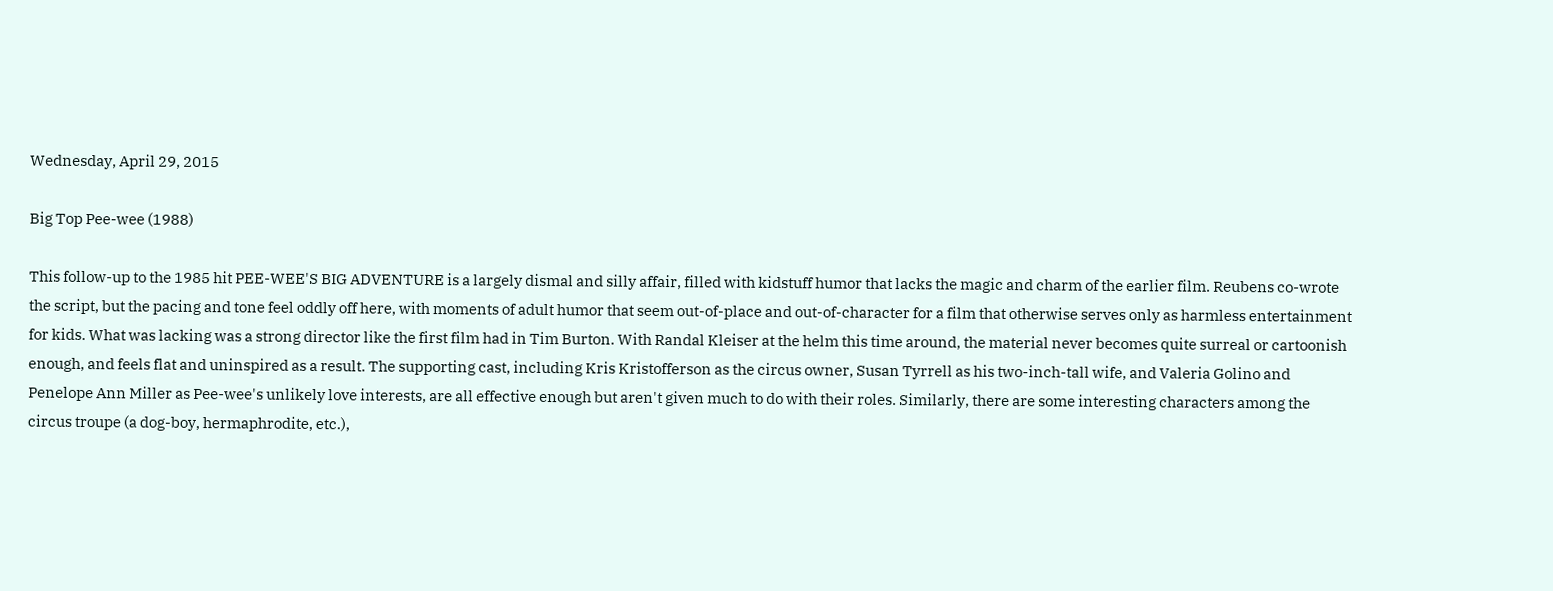Wednesday, April 29, 2015

Big Top Pee-wee (1988)

This follow-up to the 1985 hit PEE-WEE'S BIG ADVENTURE is a largely dismal and silly affair, filled with kidstuff humor that lacks the magic and charm of the earlier film. Reubens co-wrote the script, but the pacing and tone feel oddly off here, with moments of adult humor that seem out-of-place and out-of-character for a film that otherwise serves only as harmless entertainment for kids. What was lacking was a strong director like the first film had in Tim Burton. With Randal Kleiser at the helm this time around, the material never becomes quite surreal or cartoonish enough, and feels flat and uninspired as a result. The supporting cast, including Kris Kristofferson as the circus owner, Susan Tyrrell as his two-inch-tall wife, and Valeria Golino and Penelope Ann Miller as Pee-wee's unlikely love interests, are all effective enough but aren't given much to do with their roles. Similarly, there are some interesting characters among the circus troupe (a dog-boy, hermaphrodite, etc.),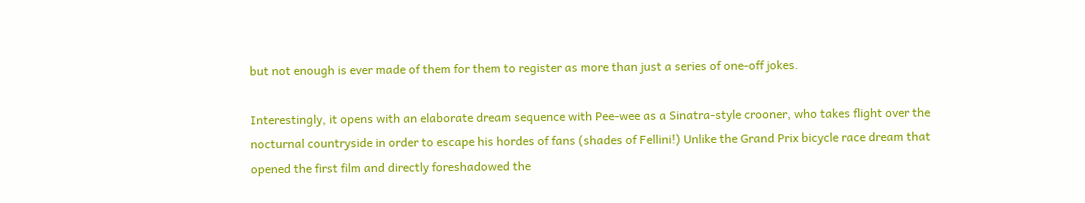but not enough is ever made of them for them to register as more than just a series of one-off jokes.

Interestingly, it opens with an elaborate dream sequence with Pee-wee as a Sinatra-style crooner, who takes flight over the nocturnal countryside in order to escape his hordes of fans (shades of Fellini!) Unlike the Grand Prix bicycle race dream that opened the first film and directly foreshadowed the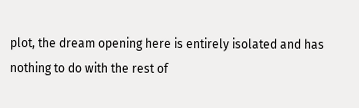plot, the dream opening here is entirely isolated and has nothing to do with the rest of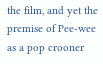the film, and yet the premise of Pee-wee as a pop crooner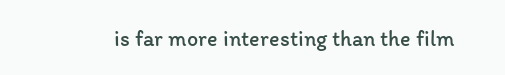is far more interesting than the film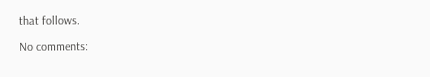that follows.

No comments: